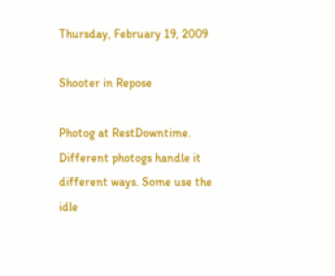Thursday, February 19, 2009

Shooter in Repose

Photog at RestDowntime. Different photogs handle it different ways. Some use the idle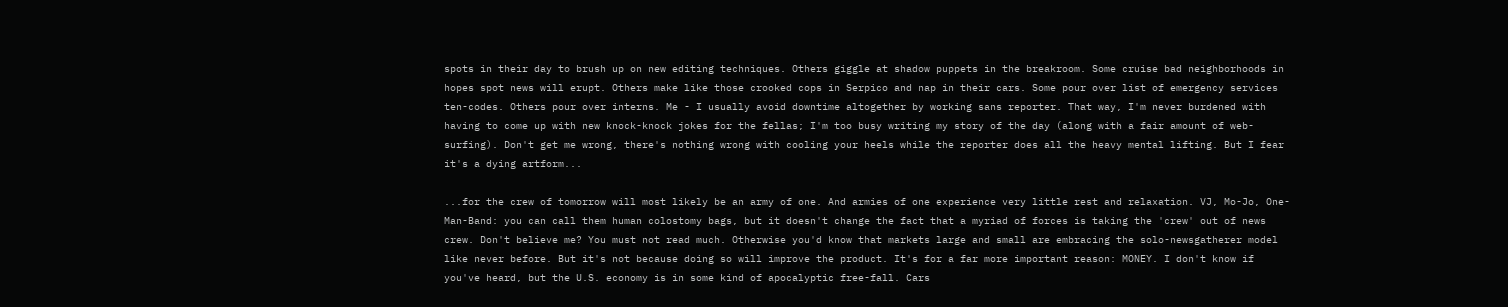spots in their day to brush up on new editing techniques. Others giggle at shadow puppets in the breakroom. Some cruise bad neighborhoods in hopes spot news will erupt. Others make like those crooked cops in Serpico and nap in their cars. Some pour over list of emergency services ten-codes. Others pour over interns. Me - I usually avoid downtime altogether by working sans reporter. That way, I'm never burdened with having to come up with new knock-knock jokes for the fellas; I'm too busy writing my story of the day (along with a fair amount of web-surfing). Don't get me wrong, there's nothing wrong with cooling your heels while the reporter does all the heavy mental lifting. But I fear it's a dying artform...

...for the crew of tomorrow will most likely be an army of one. And armies of one experience very little rest and relaxation. VJ, Mo-Jo, One-Man-Band: you can call them human colostomy bags, but it doesn't change the fact that a myriad of forces is taking the 'crew' out of news crew. Don't believe me? You must not read much. Otherwise you'd know that markets large and small are embracing the solo-newsgatherer model like never before. But it's not because doing so will improve the product. It's for a far more important reason: MONEY. I don't know if you've heard, but the U.S. economy is in some kind of apocalyptic free-fall. Cars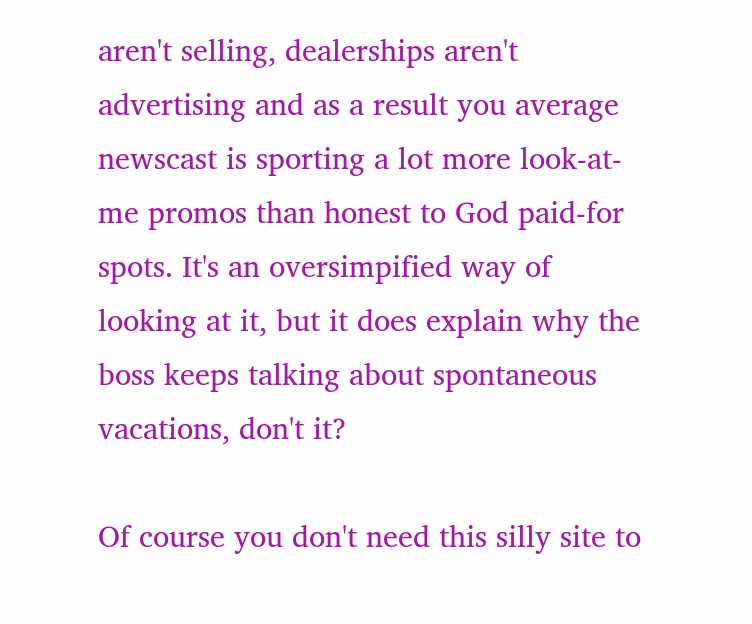aren't selling, dealerships aren't advertising and as a result you average newscast is sporting a lot more look-at-me promos than honest to God paid-for spots. It's an oversimpified way of looking at it, but it does explain why the boss keeps talking about spontaneous vacations, don't it?

Of course you don't need this silly site to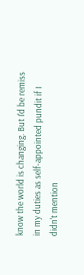know the world is changing. But I'd be remiss in my duties as self-appointed pundit if I didn't mention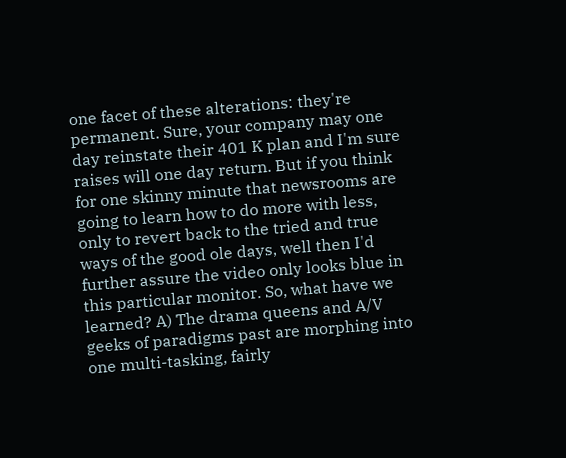one facet of these alterations: they're permanent. Sure, your company may one day reinstate their 401 K plan and I'm sure raises will one day return. But if you think for one skinny minute that newsrooms are going to learn how to do more with less, only to revert back to the tried and true ways of the good ole days, well then I'd further assure the video only looks blue in this particular monitor. So, what have we learned? A) The drama queens and A/V geeks of paradigms past are morphing into one multi-tasking, fairly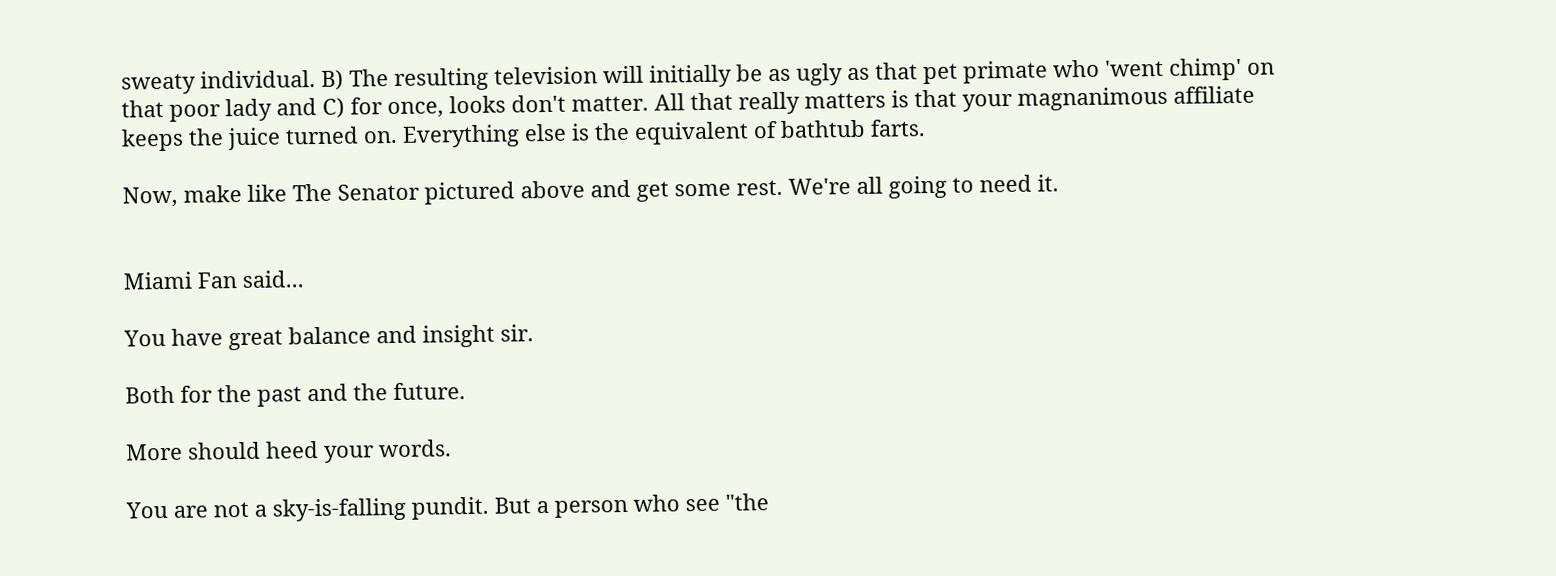sweaty individual. B) The resulting television will initially be as ugly as that pet primate who 'went chimp' on that poor lady and C) for once, looks don't matter. All that really matters is that your magnanimous affiliate keeps the juice turned on. Everything else is the equivalent of bathtub farts.

Now, make like The Senator pictured above and get some rest. We're all going to need it.


Miami Fan said...

You have great balance and insight sir.

Both for the past and the future.

More should heed your words.

You are not a sky-is-falling pundit. But a person who see "the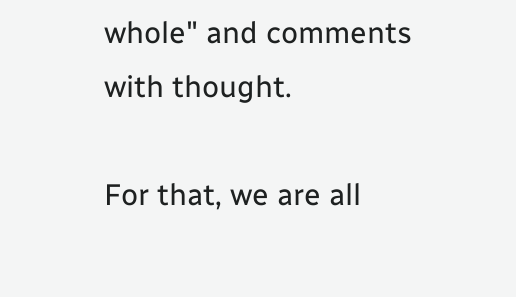whole" and comments with thought.

For that, we are all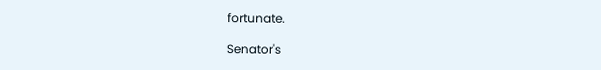fortunate.

Senator's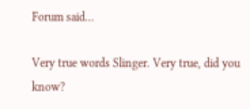Forum said...

Very true words Slinger. Very true, did you know?